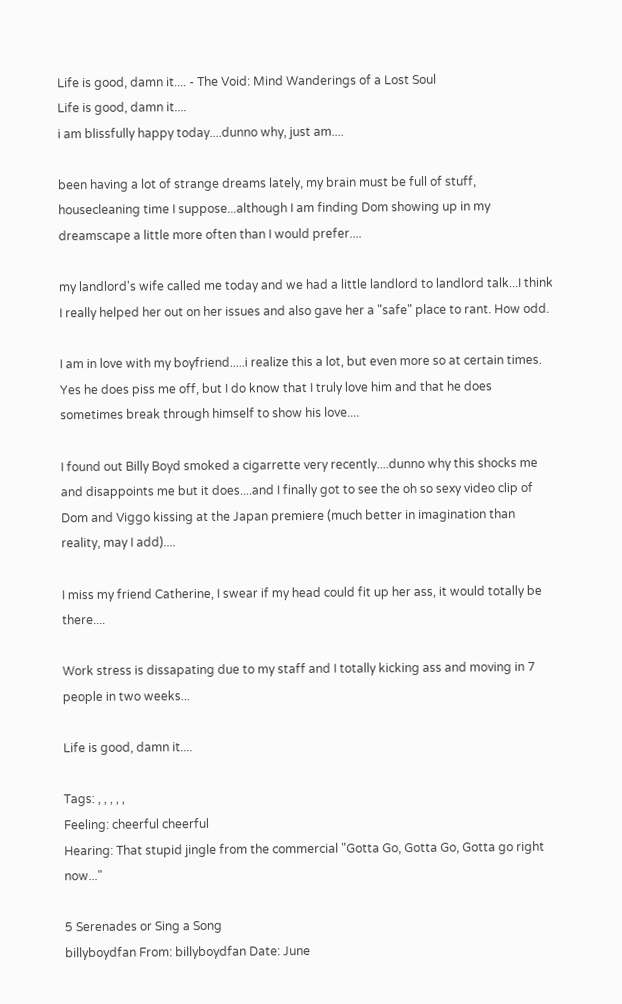Life is good, damn it.... - The Void: Mind Wanderings of a Lost Soul
Life is good, damn it....
i am blissfully happy today....dunno why, just am....

been having a lot of strange dreams lately, my brain must be full of stuff, housecleaning time I suppose...although I am finding Dom showing up in my dreamscape a little more often than I would prefer....

my landlord's wife called me today and we had a little landlord to landlord talk...I think I really helped her out on her issues and also gave her a "safe" place to rant. How odd.

I am in love with my boyfriend.....i realize this a lot, but even more so at certain times. Yes he does piss me off, but I do know that I truly love him and that he does sometimes break through himself to show his love....

I found out Billy Boyd smoked a cigarrette very recently....dunno why this shocks me and disappoints me but it does....and I finally got to see the oh so sexy video clip of Dom and Viggo kissing at the Japan premiere (much better in imagination than reality, may I add)....

I miss my friend Catherine, I swear if my head could fit up her ass, it would totally be there....

Work stress is dissapating due to my staff and I totally kicking ass and moving in 7 people in two weeks...

Life is good, damn it....

Tags: , , , , ,
Feeling: cheerful cheerful
Hearing: That stupid jingle from the commercial "Gotta Go, Gotta Go, Gotta go right now..."

5 Serenades or Sing a Song
billyboydfan From: billyboydfan Date: June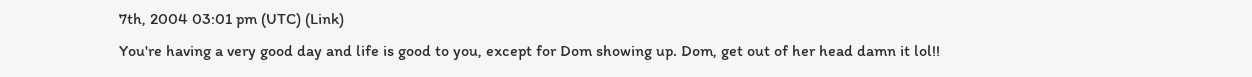7th, 2004 03:01 pm (UTC) (Link)
You're having a very good day and life is good to you, except for Dom showing up. Dom, get out of her head damn it lol!!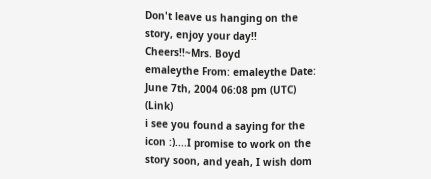Don't leave us hanging on the story, enjoy your day!! Cheers!!~Mrs. Boyd
emaleythe From: emaleythe Date: June 7th, 2004 06:08 pm (UTC) (Link)
i see you found a saying for the icon :)....I promise to work on the story soon, and yeah, I wish dom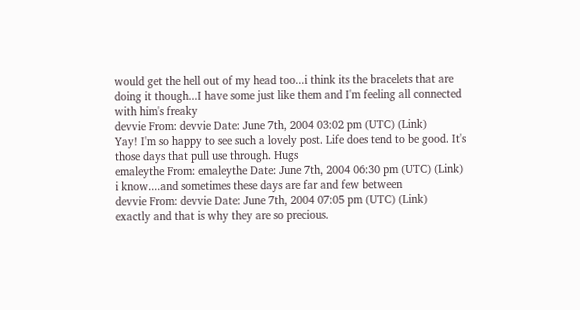would get the hell out of my head too...i think its the bracelets that are doing it though...I have some just like them and I'm feeling all connected with him's freaky
devvie From: devvie Date: June 7th, 2004 03:02 pm (UTC) (Link)
Yay! I'm so happy to see such a lovely post. Life does tend to be good. It's those days that pull use through. Hugs
emaleythe From: emaleythe Date: June 7th, 2004 06:30 pm (UTC) (Link)
i know....and sometimes these days are far and few between
devvie From: devvie Date: June 7th, 2004 07:05 pm (UTC) (Link)
exactly and that is why they are so precious.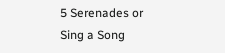5 Serenades or Sing a Song